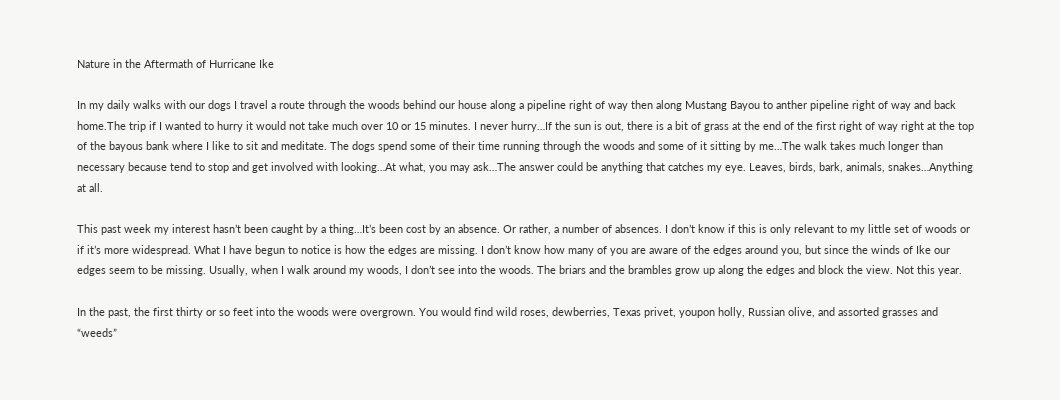Nature in the Aftermath of Hurricane Ike

In my daily walks with our dogs I travel a route through the woods behind our house along a pipeline right of way then along Mustang Bayou to anther pipeline right of way and back home.The trip if I wanted to hurry it would not take much over 10 or 15 minutes. I never hurry…If the sun is out, there is a bit of grass at the end of the first right of way right at the top of the bayous bank where I like to sit and meditate. The dogs spend some of their time running through the woods and some of it sitting by me…The walk takes much longer than necessary because tend to stop and get involved with looking…At what, you may ask…The answer could be anything that catches my eye. Leaves, birds, bark, animals, snakes…Anything at all.

This past week my interest hasn’t been caught by a thing…It’s been cost by an absence. Or rather, a number of absences. I don’t know if this is only relevant to my little set of woods or if it’s more widespread. What I have begun to notice is how the edges are missing. I don’t know how many of you are aware of the edges around you, but since the winds of Ike our edges seem to be missing. Usually, when I walk around my woods, I don’t see into the woods. The briars and the brambles grow up along the edges and block the view. Not this year.

In the past, the first thirty or so feet into the woods were overgrown. You would find wild roses, dewberries, Texas privet, youpon holly, Russian olive, and assorted grasses and “weeds”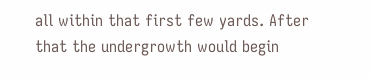all within that first few yards. After that the undergrowth would begin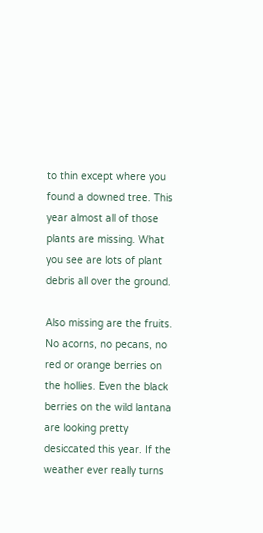to thin except where you found a downed tree. This year almost all of those plants are missing. What you see are lots of plant debris all over the ground.

Also missing are the fruits. No acorns, no pecans, no red or orange berries on the hollies. Even the black berries on the wild lantana are looking pretty desiccated this year. If the weather ever really turns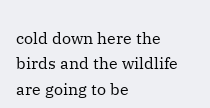cold down here the birds and the wildlife are going to be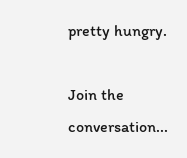pretty hungry.

Join the conversation...